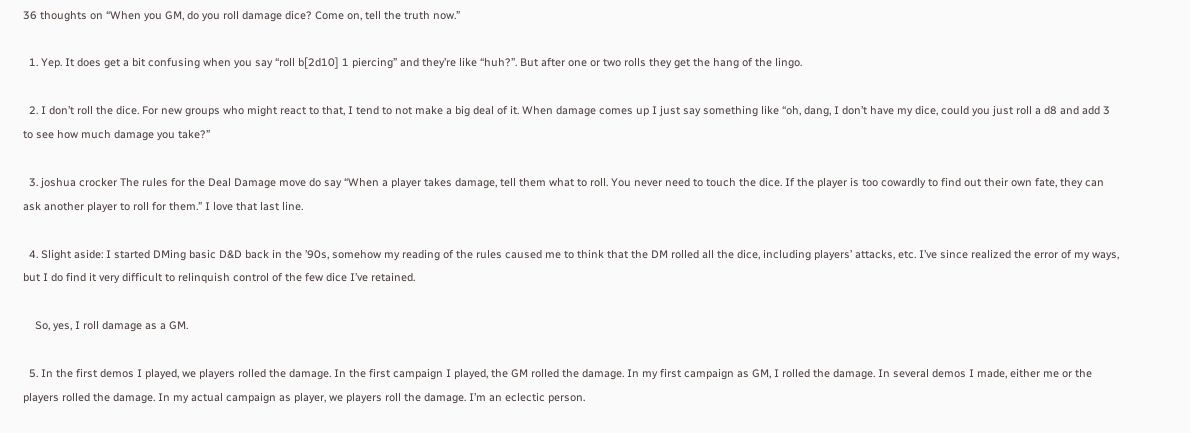36 thoughts on “When you GM, do you roll damage dice? Come on, tell the truth now.”

  1. Yep. It does get a bit confusing when you say “roll b[2d10] 1 piercing” and they’re like “huh?”. But after one or two rolls they get the hang of the lingo.

  2. I don’t roll the dice. For new groups who might react to that, I tend to not make a big deal of it. When damage comes up I just say something like “oh, dang, I don’t have my dice, could you just roll a d8 and add 3 to see how much damage you take?”

  3. joshua crocker The rules for the Deal Damage move do say “When a player takes damage, tell them what to roll. You never need to touch the dice. If the player is too cowardly to find out their own fate, they can ask another player to roll for them.” I love that last line.

  4. Slight aside: I started DMing basic D&D back in the ’90s, somehow my reading of the rules caused me to think that the DM rolled all the dice, including players’ attacks, etc. I’ve since realized the error of my ways, but I do find it very difficult to relinquish control of the few dice I’ve retained.

    So, yes, I roll damage as a GM.

  5. In the first demos I played, we players rolled the damage. In the first campaign I played, the GM rolled the damage. In my first campaign as GM, I rolled the damage. In several demos I made, either me or the players rolled the damage. In my actual campaign as player, we players roll the damage. I’m an eclectic person.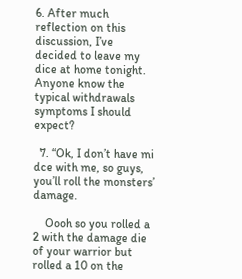6. After much reflection on this discussion, I’ve decided to leave my dice at home tonight. Anyone know the typical withdrawals symptoms I should expect?

  7. “Ok, I don’t have mi dce with me, so guys, you’ll roll the monsters’ damage.

    Oooh so you rolled a 2 with the damage die of your warrior but rolled a 10 on the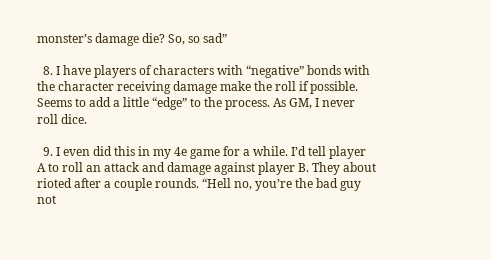monster’s damage die? So, so sad”

  8. I have players of characters with “negative” bonds with the character receiving damage make the roll if possible. Seems to add a little “edge” to the process. As GM, I never roll dice.

  9. I even did this in my 4e game for a while. I’d tell player A to roll an attack and damage against player B. They about rioted after a couple rounds. “Hell no, you’re the bad guy not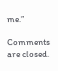me.”

Comments are closed.